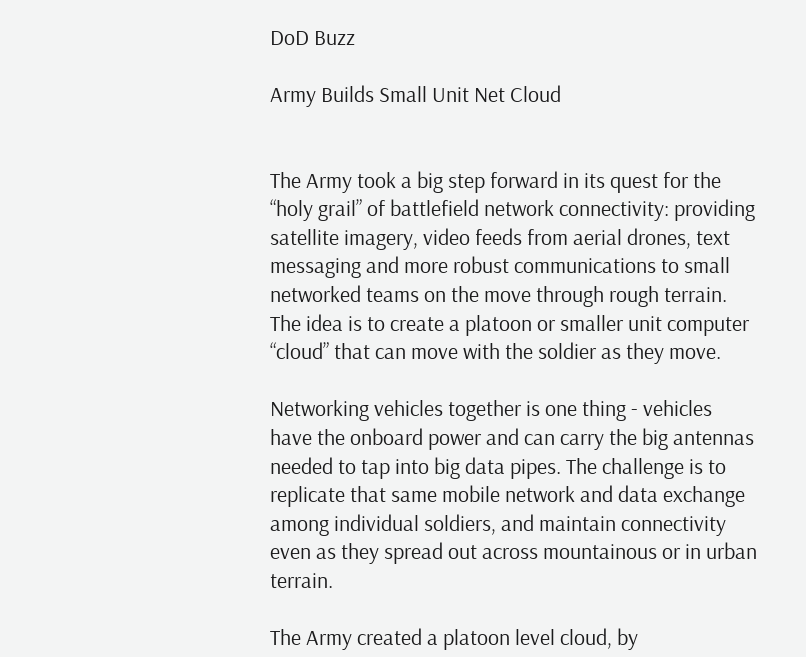DoD Buzz

Army Builds Small Unit Net Cloud


The Army took a big step forward in its quest for the “holy grail” of battlefield network connectivity: providing satellite imagery, video feeds from aerial drones, text messaging and more robust communications to small networked teams on the move through rough terrain. The idea is to create a platoon or smaller unit computer “cloud” that can move with the soldier as they move.

Networking vehicles together is one thing - vehicles have the onboard power and can carry the big antennas needed to tap into big data pipes. The challenge is to replicate that same mobile network and data exchange among individual soldiers, and maintain connectivity even as they spread out across mountainous or in urban terrain.

The Army created a platoon level cloud, by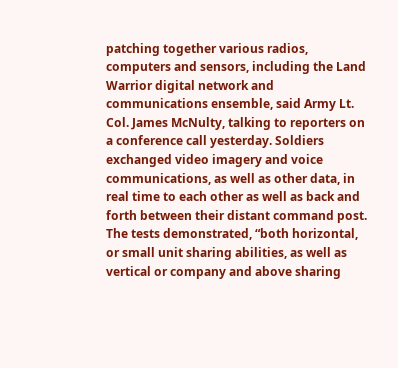patching together various radios, computers and sensors, including the Land Warrior digital network and communications ensemble, said Army Lt. Col. James McNulty, talking to reporters on a conference call yesterday. Soldiers exchanged video imagery and voice communications, as well as other data, in real time to each other as well as back and forth between their distant command post. The tests demonstrated, “both horizontal, or small unit sharing abilities, as well as vertical or company and above sharing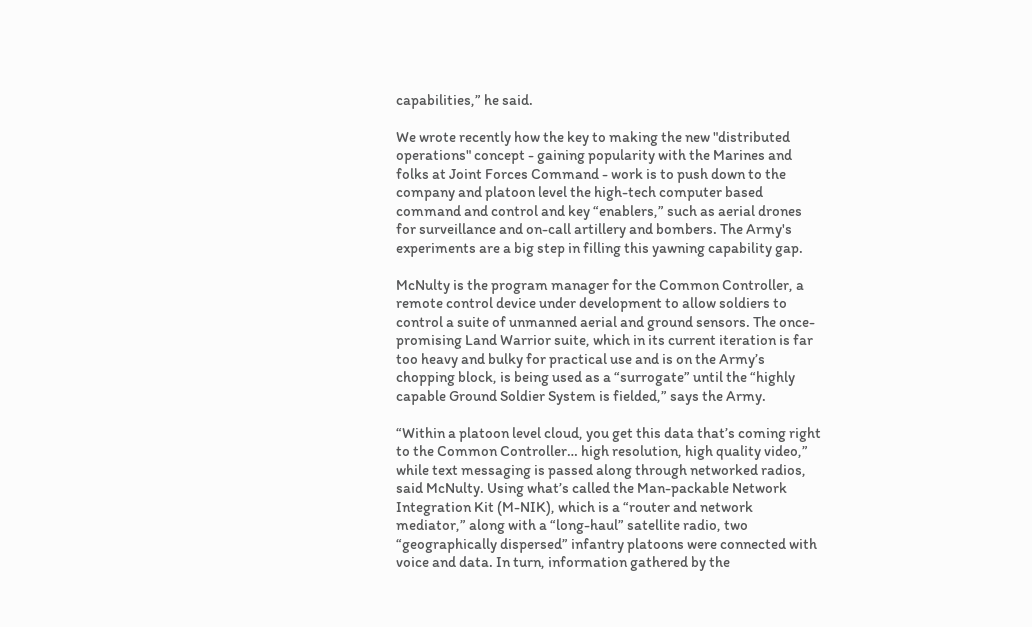capabilities,” he said.

We wrote recently how the key to making the new "distributed operations" concept - gaining popularity with the Marines and folks at Joint Forces Command - work is to push down to the company and platoon level the high-tech computer based command and control and key “enablers,” such as aerial drones for surveillance and on-call artillery and bombers. The Army's experiments are a big step in filling this yawning capability gap.

McNulty is the program manager for the Common Controller, a remote control device under development to allow soldiers to control a suite of unmanned aerial and ground sensors. The once-promising Land Warrior suite, which in its current iteration is far too heavy and bulky for practical use and is on the Army’s chopping block, is being used as a “surrogate” until the “highly capable Ground Soldier System is fielded,” says the Army.

“Within a platoon level cloud, you get this data that’s coming right to the Common Controller… high resolution, high quality video,” while text messaging is passed along through networked radios, said McNulty. Using what’s called the Man-packable Network Integration Kit (M-NIK), which is a “router and network mediator,” along with a “long-haul” satellite radio, two “geographically dispersed” infantry platoons were connected with voice and data. In turn, information gathered by the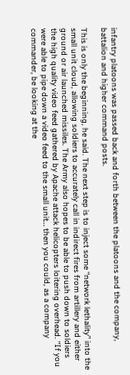infantry platoons was passed back and forth between the platoons and the company, battalion and higher command posts.

This is only the beginning, he said. The next step is to inject some “network lethality” into the small unit cloud, allowing soldiers to accurately call in indirect fires from artillery and either ground or air launched missiles. The Army also hopes to be able to push down to soldiers the high quality video feed gathered by Apache attack helicopters loitering overhead. “If you were able to pipe down a video feed to the small unit… then you could, as a company commander, be looking at the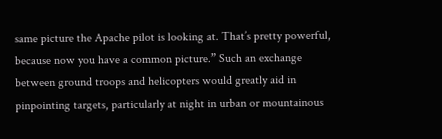same picture the Apache pilot is looking at. That’s pretty powerful, because now you have a common picture.” Such an exchange between ground troops and helicopters would greatly aid in pinpointing targets, particularly at night in urban or mountainous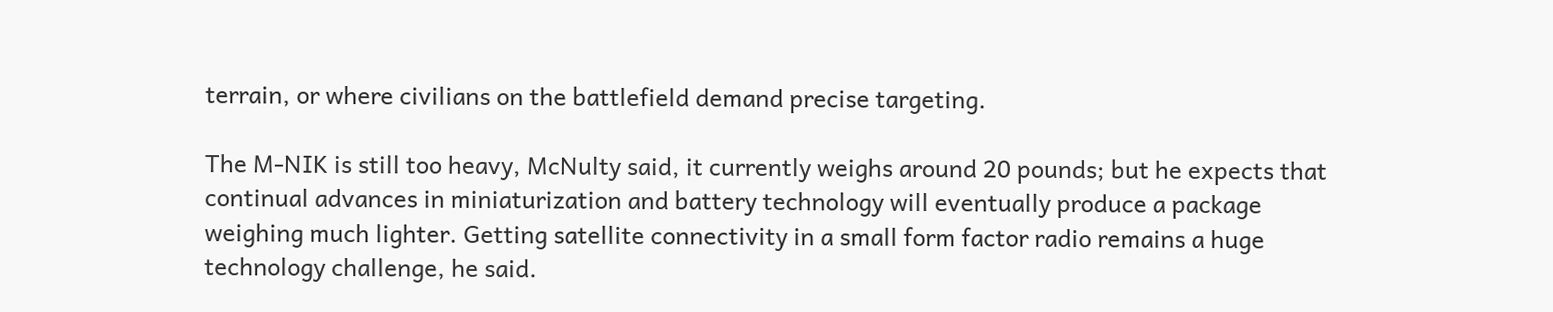terrain, or where civilians on the battlefield demand precise targeting.

The M-NIK is still too heavy, McNulty said, it currently weighs around 20 pounds; but he expects that continual advances in miniaturization and battery technology will eventually produce a package weighing much lighter. Getting satellite connectivity in a small form factor radio remains a huge technology challenge, he said.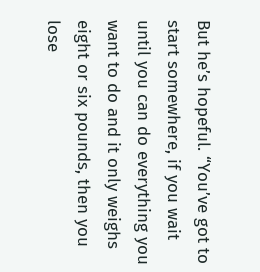But he’s hopeful. “You’ve got to start somewhere, if you wait until you can do everything you want to do and it only weighs eight or six pounds, then you lose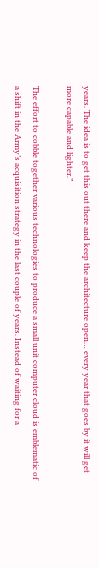years. The idea is to get this out there and keep the architecture open… every year that goes by it will get more capable and lighter.”

The effort to cobble together various technologies to produce a small unit computer cloud is emblematic of a shift in the Army’s acquisition strategy in the last couple of years. Instead of waiting for a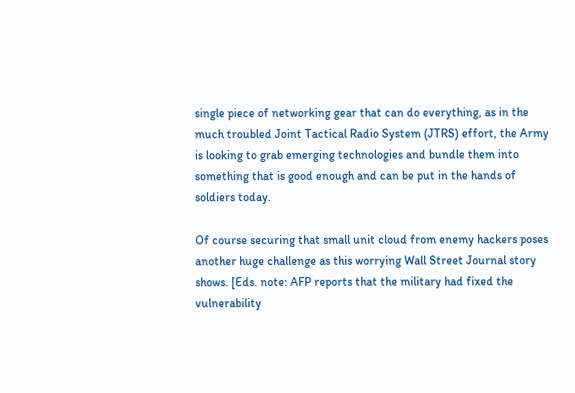single piece of networking gear that can do everything, as in the much troubled Joint Tactical Radio System (JTRS) effort, the Army is looking to grab emerging technologies and bundle them into something that is good enough and can be put in the hands of soldiers today.

Of course securing that small unit cloud from enemy hackers poses another huge challenge as this worrying Wall Street Journal story shows. [Eds. note: AFP reports that the military had fixed the vulnerability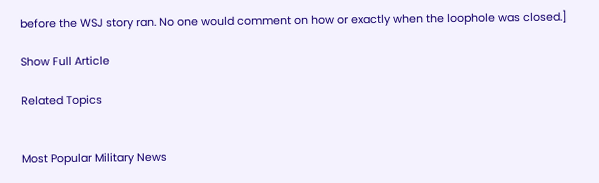before the WSJ story ran. No one would comment on how or exactly when the loophole was closed.]

Show Full Article

Related Topics


Most Popular Military News